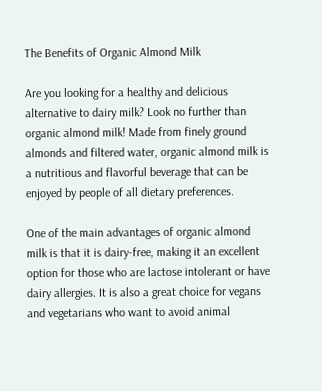The Benefits of Organic Almond Milk

Are you looking for a healthy and delicious alternative to dairy milk? Look no further than organic almond milk! Made from finely ground almonds and filtered water, organic almond milk is a nutritious and flavorful beverage that can be enjoyed by people of all dietary preferences.

One of the main advantages of organic almond milk is that it is dairy-free, making it an excellent option for those who are lactose intolerant or have dairy allergies. It is also a great choice for vegans and vegetarians who want to avoid animal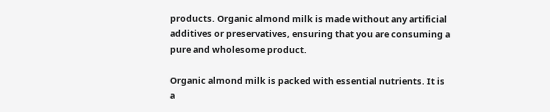products. Organic almond milk is made without any artificial additives or preservatives, ensuring that you are consuming a pure and wholesome product.

Organic almond milk is packed with essential nutrients. It is a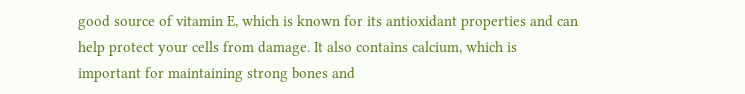good source of vitamin E, which is known for its antioxidant properties and can help protect your cells from damage. It also contains calcium, which is important for maintaining strong bones and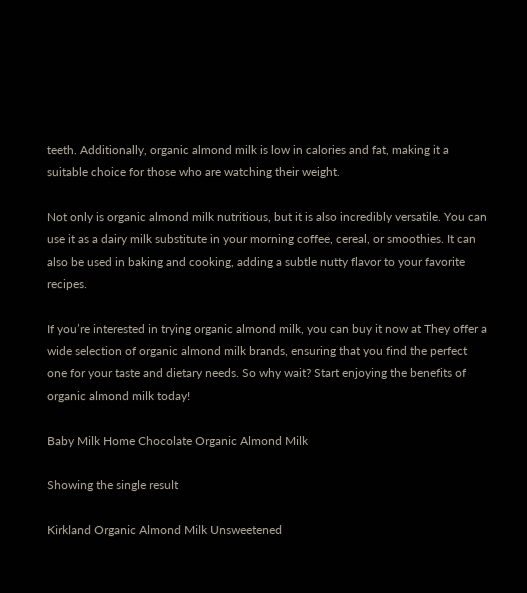teeth. Additionally, organic almond milk is low in calories and fat, making it a suitable choice for those who are watching their weight.

Not only is organic almond milk nutritious, but it is also incredibly versatile. You can use it as a dairy milk substitute in your morning coffee, cereal, or smoothies. It can also be used in baking and cooking, adding a subtle nutty flavor to your favorite recipes.

If you’re interested in trying organic almond milk, you can buy it now at They offer a wide selection of organic almond milk brands, ensuring that you find the perfect one for your taste and dietary needs. So why wait? Start enjoying the benefits of organic almond milk today!

Baby Milk Home Chocolate Organic Almond Milk

Showing the single result

Kirkland Organic Almond Milk Unsweetened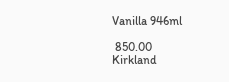Vanilla 946ml

 850.00
Kirkland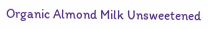Organic Almond Milk Unsweetened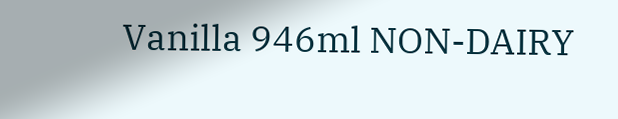Vanilla 946ml NON-DAIRY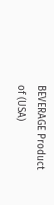BEVERAGE Product of (USA)